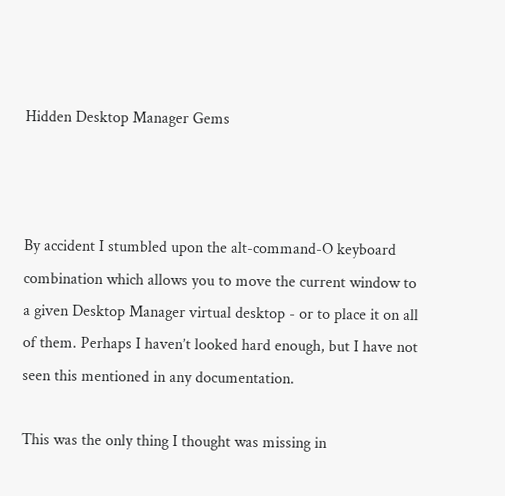Hidden Desktop Manager Gems



By accident I stumbled upon the alt-command-O keyboard combination which allows you to move the current window to a given Desktop Manager virtual desktop - or to place it on all of them. Perhaps I haven’t looked hard enough, but I have not seen this mentioned in any documentation.

This was the only thing I thought was missing in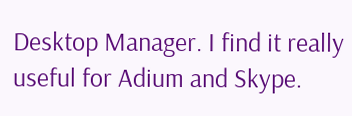Desktop Manager. I find it really useful for Adium and Skype.